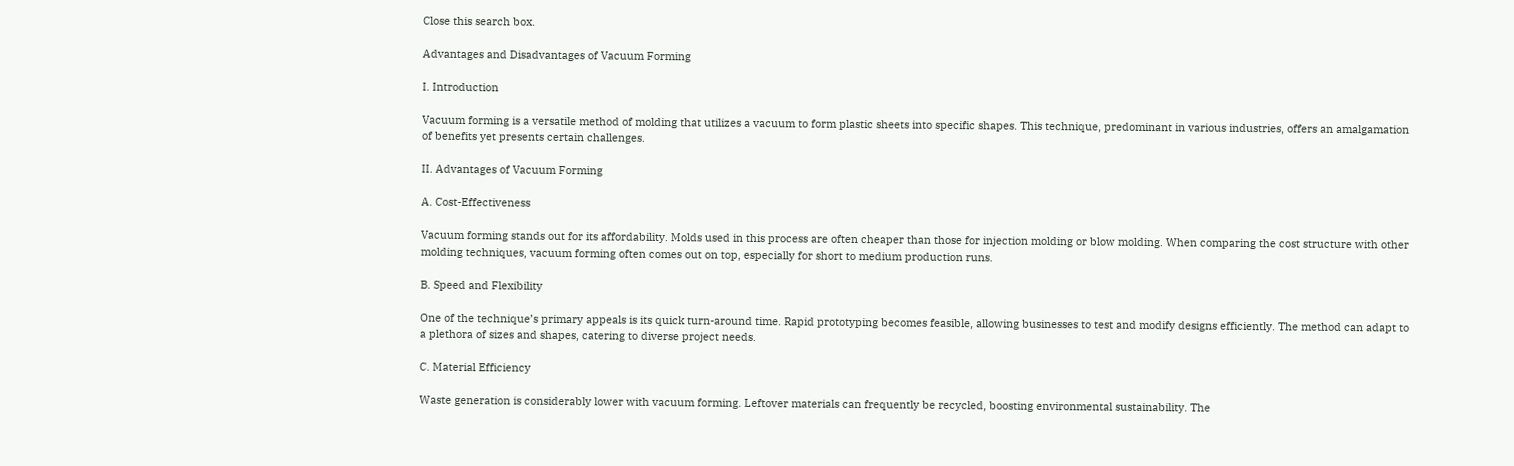Close this search box.

Advantages and Disadvantages of Vacuum Forming

I. Introduction

Vacuum forming is a versatile method of molding that utilizes a vacuum to form plastic sheets into specific shapes. This technique, predominant in various industries, offers an amalgamation of benefits yet presents certain challenges.

II. Advantages of Vacuum Forming

A. Cost-Effectiveness

Vacuum forming stands out for its affordability. Molds used in this process are often cheaper than those for injection molding or blow molding. When comparing the cost structure with other molding techniques, vacuum forming often comes out on top, especially for short to medium production runs.

B. Speed and Flexibility

One of the technique’s primary appeals is its quick turn-around time. Rapid prototyping becomes feasible, allowing businesses to test and modify designs efficiently. The method can adapt to a plethora of sizes and shapes, catering to diverse project needs.

C. Material Efficiency

Waste generation is considerably lower with vacuum forming. Leftover materials can frequently be recycled, boosting environmental sustainability. The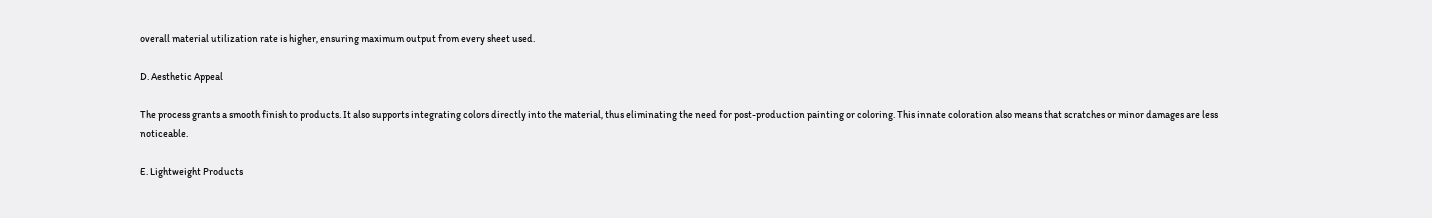overall material utilization rate is higher, ensuring maximum output from every sheet used.

D. Aesthetic Appeal

The process grants a smooth finish to products. It also supports integrating colors directly into the material, thus eliminating the need for post-production painting or coloring. This innate coloration also means that scratches or minor damages are less noticeable.

E. Lightweight Products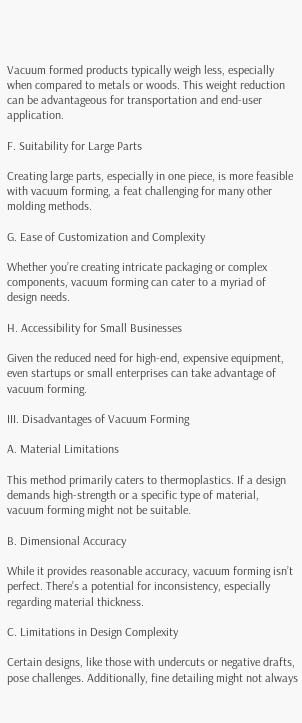Vacuum formed products typically weigh less, especially when compared to metals or woods. This weight reduction can be advantageous for transportation and end-user application.

F. Suitability for Large Parts

Creating large parts, especially in one piece, is more feasible with vacuum forming, a feat challenging for many other molding methods.

G. Ease of Customization and Complexity

Whether you’re creating intricate packaging or complex components, vacuum forming can cater to a myriad of design needs.

H. Accessibility for Small Businesses

Given the reduced need for high-end, expensive equipment, even startups or small enterprises can take advantage of vacuum forming.

III. Disadvantages of Vacuum Forming

A. Material Limitations

This method primarily caters to thermoplastics. If a design demands high-strength or a specific type of material, vacuum forming might not be suitable.

B. Dimensional Accuracy

While it provides reasonable accuracy, vacuum forming isn’t perfect. There’s a potential for inconsistency, especially regarding material thickness.

C. Limitations in Design Complexity

Certain designs, like those with undercuts or negative drafts, pose challenges. Additionally, fine detailing might not always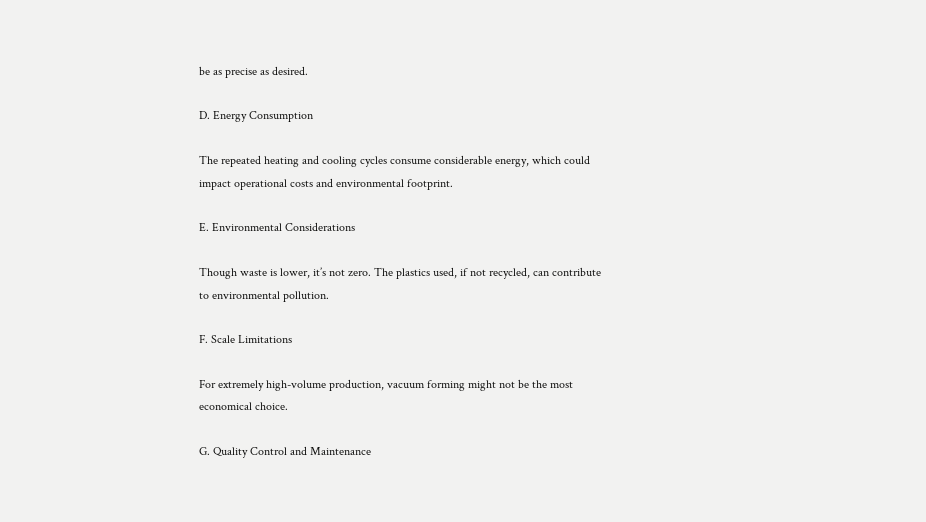be as precise as desired.

D. Energy Consumption

The repeated heating and cooling cycles consume considerable energy, which could impact operational costs and environmental footprint.

E. Environmental Considerations

Though waste is lower, it’s not zero. The plastics used, if not recycled, can contribute to environmental pollution.

F. Scale Limitations

For extremely high-volume production, vacuum forming might not be the most economical choice.

G. Quality Control and Maintenance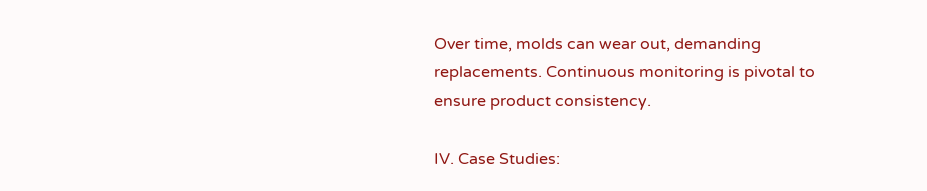Over time, molds can wear out, demanding replacements. Continuous monitoring is pivotal to ensure product consistency.

IV. Case Studies: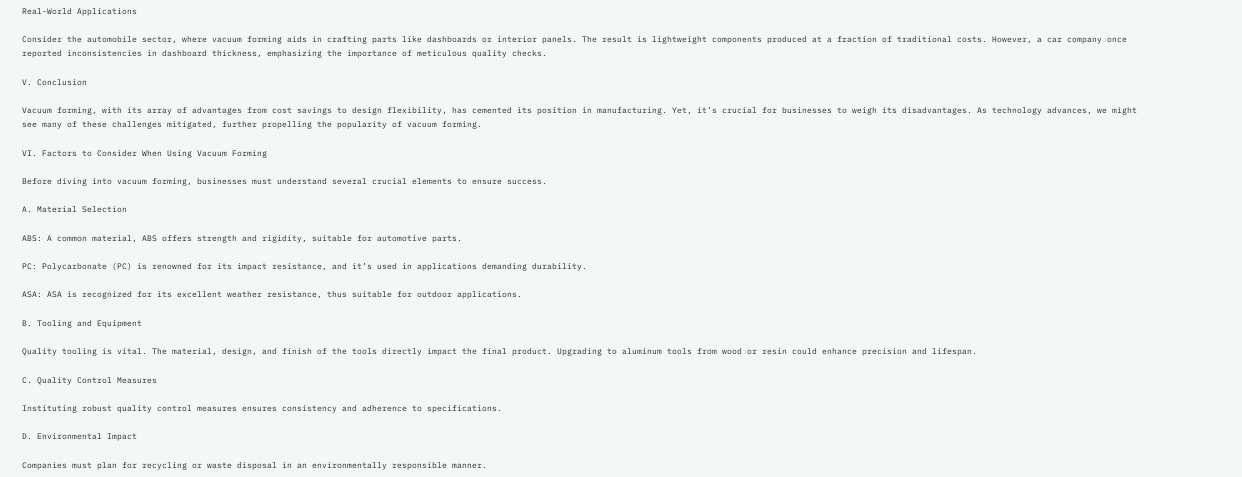Real-World Applications

Consider the automobile sector, where vacuum forming aids in crafting parts like dashboards or interior panels. The result is lightweight components produced at a fraction of traditional costs. However, a car company once reported inconsistencies in dashboard thickness, emphasizing the importance of meticulous quality checks.

V. Conclusion

Vacuum forming, with its array of advantages from cost savings to design flexibility, has cemented its position in manufacturing. Yet, it’s crucial for businesses to weigh its disadvantages. As technology advances, we might see many of these challenges mitigated, further propelling the popularity of vacuum forming.

VI. Factors to Consider When Using Vacuum Forming

Before diving into vacuum forming, businesses must understand several crucial elements to ensure success.

A. Material Selection

ABS: A common material, ABS offers strength and rigidity, suitable for automotive parts.

PC: Polycarbonate (PC) is renowned for its impact resistance, and it’s used in applications demanding durability.

ASA: ASA is recognized for its excellent weather resistance, thus suitable for outdoor applications.

B. Tooling and Equipment

Quality tooling is vital. The material, design, and finish of the tools directly impact the final product. Upgrading to aluminum tools from wood or resin could enhance precision and lifespan.

C. Quality Control Measures

Instituting robust quality control measures ensures consistency and adherence to specifications.

D. Environmental Impact

Companies must plan for recycling or waste disposal in an environmentally responsible manner.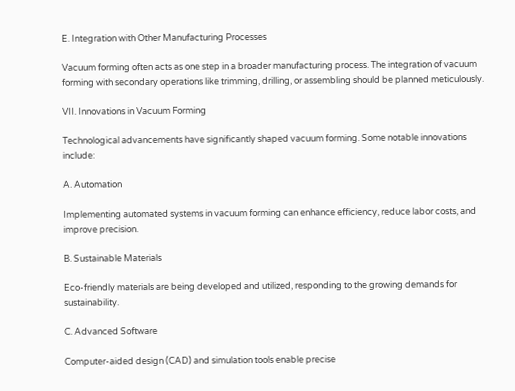E. Integration with Other Manufacturing Processes

Vacuum forming often acts as one step in a broader manufacturing process. The integration of vacuum forming with secondary operations like trimming, drilling, or assembling should be planned meticulously.

VII. Innovations in Vacuum Forming

Technological advancements have significantly shaped vacuum forming. Some notable innovations include:

A. Automation

Implementing automated systems in vacuum forming can enhance efficiency, reduce labor costs, and improve precision.

B. Sustainable Materials

Eco-friendly materials are being developed and utilized, responding to the growing demands for sustainability.

C. Advanced Software

Computer-aided design (CAD) and simulation tools enable precise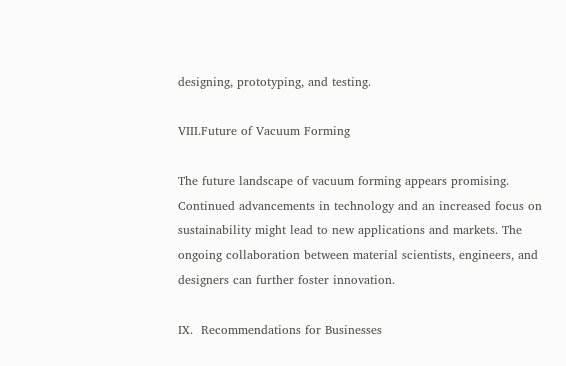designing, prototyping, and testing.

VIII.Future of Vacuum Forming

The future landscape of vacuum forming appears promising. Continued advancements in technology and an increased focus on sustainability might lead to new applications and markets. The ongoing collaboration between material scientists, engineers, and designers can further foster innovation.

IX.  Recommendations for Businesses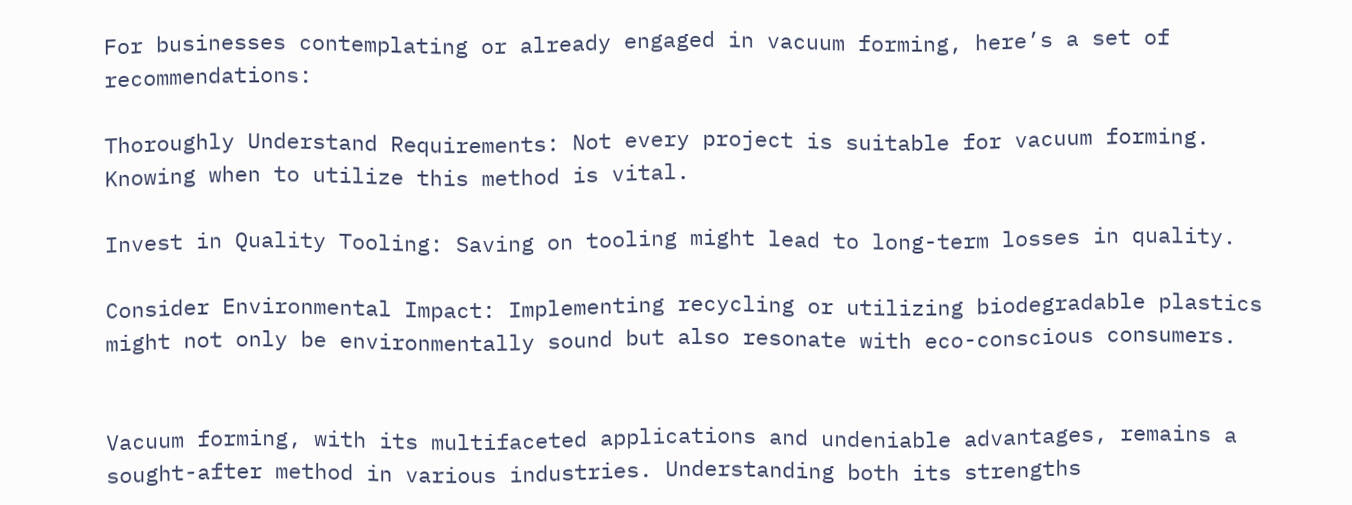For businesses contemplating or already engaged in vacuum forming, here’s a set of recommendations:

Thoroughly Understand Requirements: Not every project is suitable for vacuum forming. Knowing when to utilize this method is vital.

Invest in Quality Tooling: Saving on tooling might lead to long-term losses in quality.

Consider Environmental Impact: Implementing recycling or utilizing biodegradable plastics might not only be environmentally sound but also resonate with eco-conscious consumers.


Vacuum forming, with its multifaceted applications and undeniable advantages, remains a sought-after method in various industries. Understanding both its strengths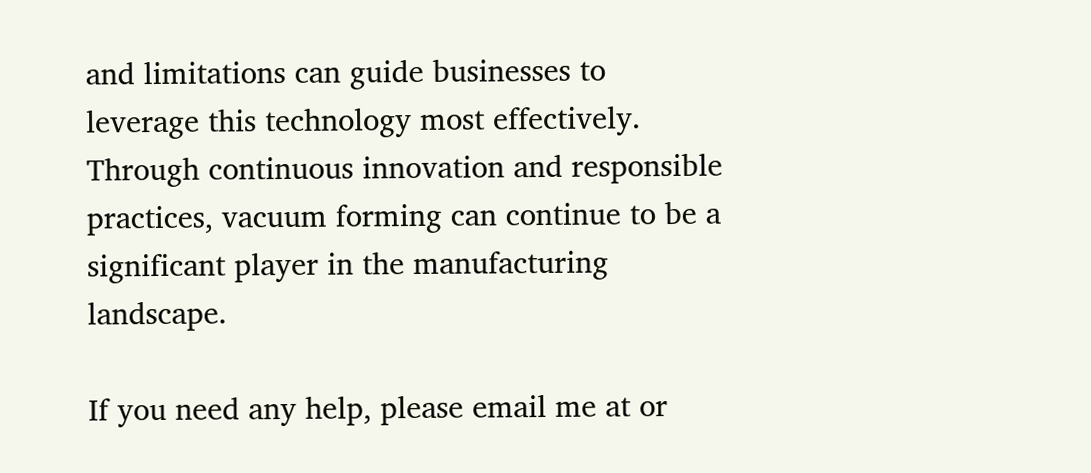and limitations can guide businesses to leverage this technology most effectively. Through continuous innovation and responsible practices, vacuum forming can continue to be a significant player in the manufacturing landscape.

If you need any help, please email me at or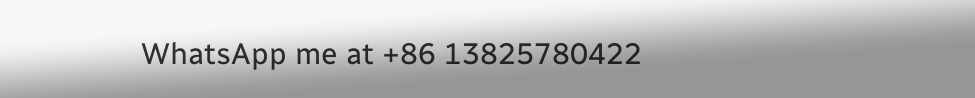WhatsApp me at +86 13825780422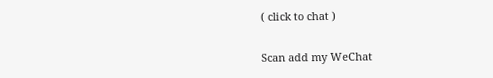( click to chat )

Scan add my WeChat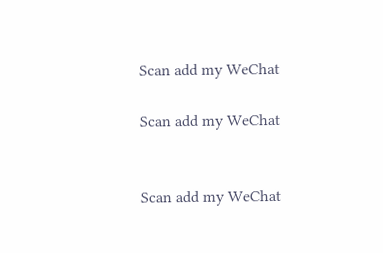Scan add my WeChat

Scan add my WeChat


Scan add my WeChat